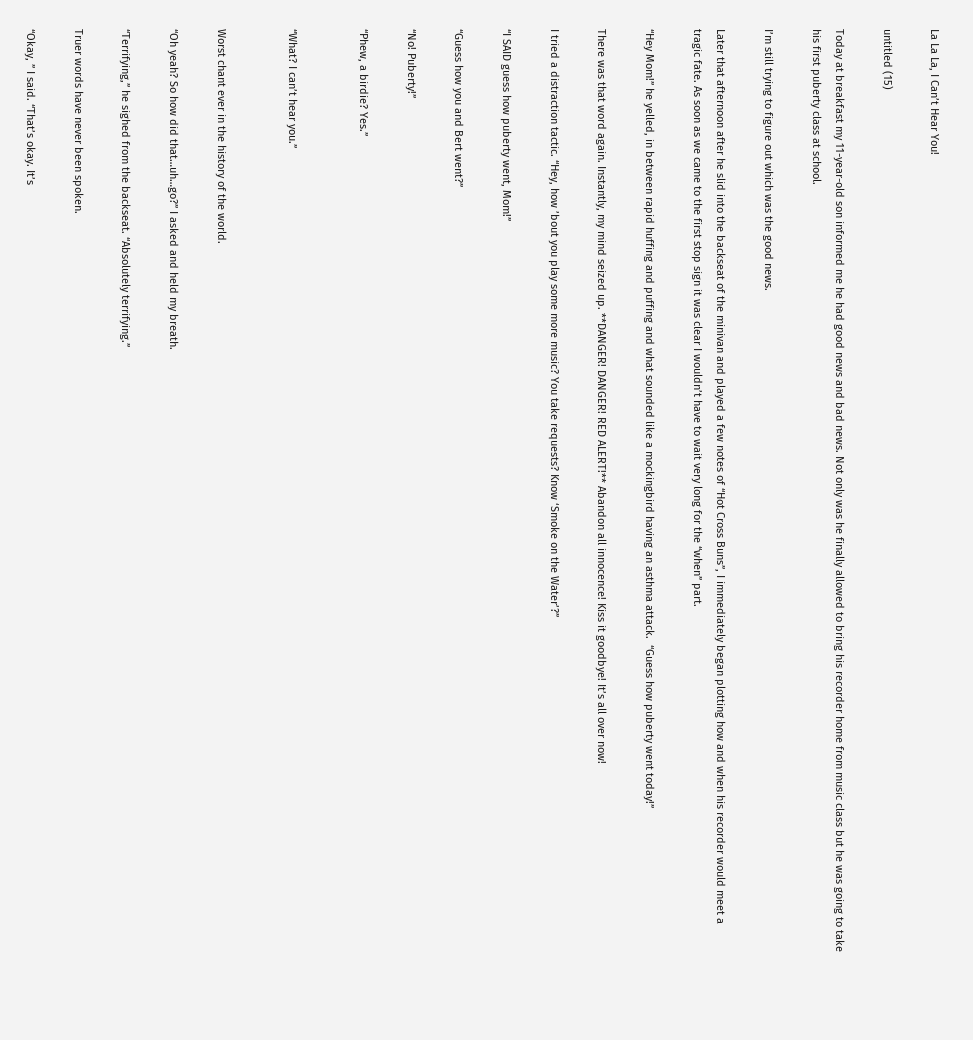La La La, I Can’t Hear You!

untitled (15)

Today at breakfast my 11-year-old son informed me he had good news and bad news. Not only was he finally allowed to bring his recorder home from music class but he was going to take his first puberty class at school.

I’m still trying to figure out which was the good news.

Later that afternoon after he slid into the backseat of the minivan and played a few notes of “Hot Cross Buns”, I immediately began plotting how and when his recorder would meet a tragic fate. As soon as we came to the first stop sign it was clear I wouldn’t have to wait very long for the “when” part.

“Hey Mom!” he yelled, in between rapid huffing and puffing and what sounded like a mockingbird having an asthma attack.  “Guess how puberty went today!”

There was that word again. Instantly, my mind seized up. **DANGER! DANGER! RED ALERT!** Abandon all innocence! Kiss it goodbye! It’s all over now!

I tried a distraction tactic. “Hey, how ’bout you play some more music? You take requests? Know ‘Smoke on the Water’?”

“I SAID guess how puberty went, Mom!”

“Guess how you and Bert went?”

“No! Puberty!”

“Phew, a birdie? Yes.”


“What? I can’t hear you.”


Worst chant ever in the history of the world.

“Oh yeah? So how did that…uh…go?” I asked and held my breath.

“Terrifying,” he sighed from the backseat. “Absolutely terrifying.”

Truer words have never been spoken.

“Okay, ” I said. “That’s okay. It’s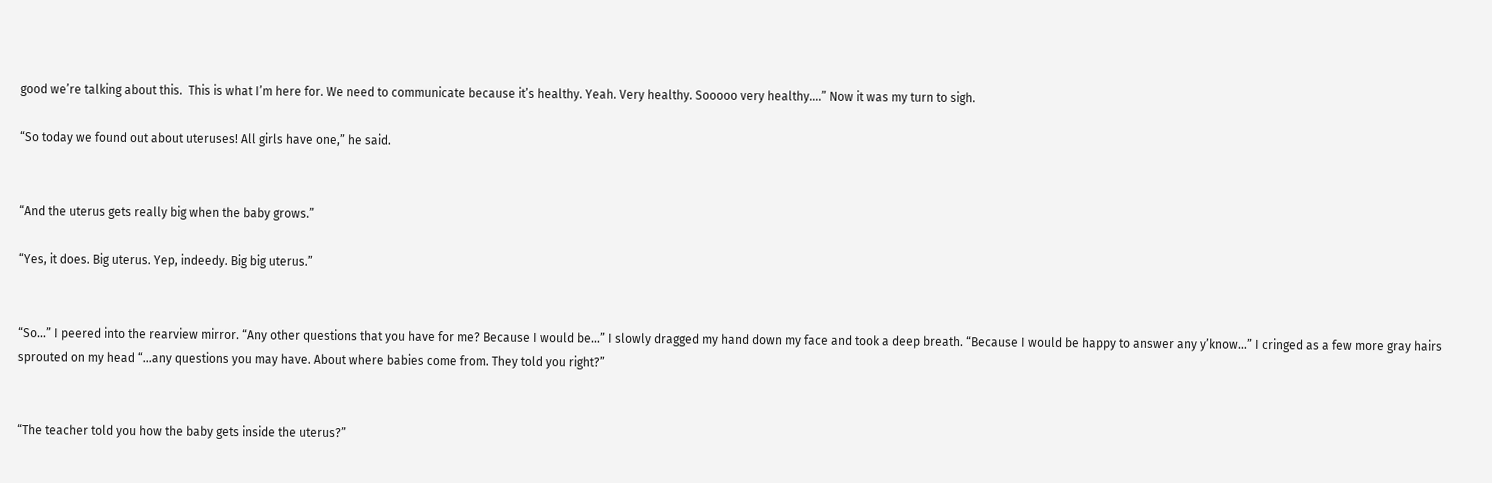good we’re talking about this.  This is what I’m here for. We need to communicate because it’s healthy. Yeah. Very healthy. Sooooo very healthy….” Now it was my turn to sigh.

“So today we found out about uteruses! All girls have one,” he said.


“And the uterus gets really big when the baby grows.”

“Yes, it does. Big uterus. Yep, indeedy. Big big uterus.”


“So…” I peered into the rearview mirror. “Any other questions that you have for me? Because I would be…” I slowly dragged my hand down my face and took a deep breath. “Because I would be happy to answer any y’know…” I cringed as a few more gray hairs sprouted on my head “…any questions you may have. About where babies come from. They told you right?”


“The teacher told you how the baby gets inside the uterus?”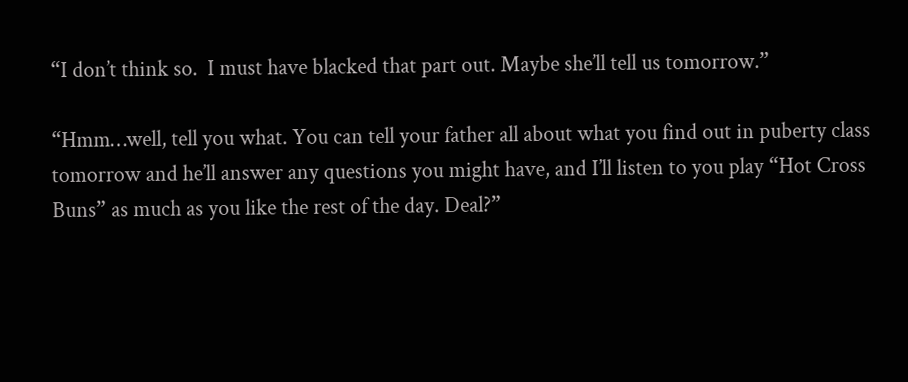“I don’t think so.  I must have blacked that part out. Maybe she’ll tell us tomorrow.”

“Hmm…well, tell you what. You can tell your father all about what you find out in puberty class tomorrow and he’ll answer any questions you might have, and I’ll listen to you play “Hot Cross Buns” as much as you like the rest of the day. Deal?”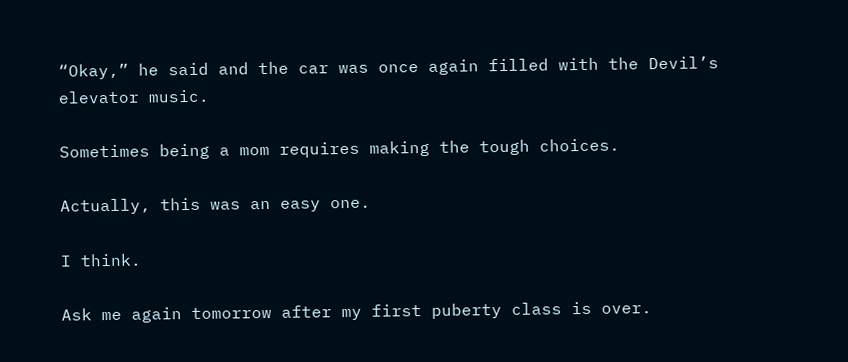“Okay,” he said and the car was once again filled with the Devil’s elevator music.

Sometimes being a mom requires making the tough choices.

Actually, this was an easy one.

I think.

Ask me again tomorrow after my first puberty class is over.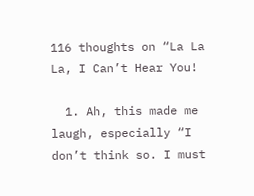116 thoughts on “La La La, I Can’t Hear You!

  1. Ah, this made me laugh, especially “I don’t think so. I must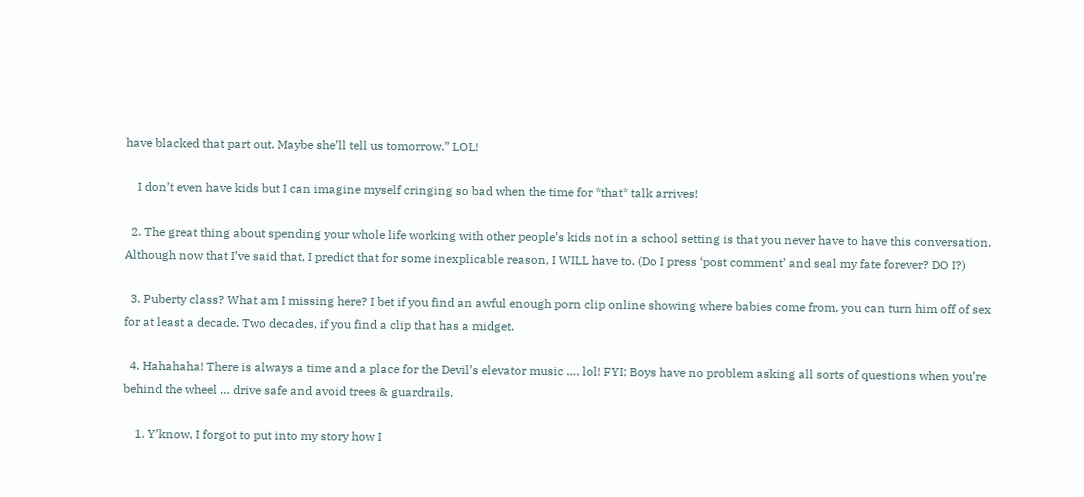have blacked that part out. Maybe she’ll tell us tomorrow.” LOL!

    I don’t even have kids but I can imagine myself cringing so bad when the time for *that* talk arrives!

  2. The great thing about spending your whole life working with other people’s kids not in a school setting is that you never have to have this conversation. Although now that I’ve said that, I predict that for some inexplicable reason, I WILL have to. (Do I press ‘post comment’ and seal my fate forever? DO I?)

  3. Puberty class? What am I missing here? I bet if you find an awful enough porn clip online showing where babies come from, you can turn him off of sex for at least a decade. Two decades, if you find a clip that has a midget.

  4. Hahahaha! There is always a time and a place for the Devil’s elevator music …. lol! FYI: Boys have no problem asking all sorts of questions when you’re behind the wheel … drive safe and avoid trees & guardrails.

    1. Y’know, I forgot to put into my story how I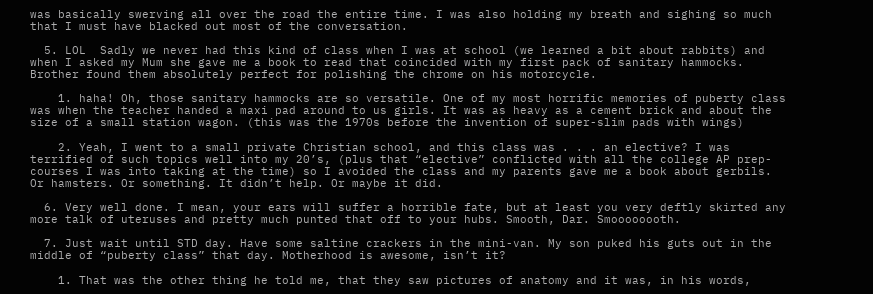was basically swerving all over the road the entire time. I was also holding my breath and sighing so much that I must have blacked out most of the conversation.

  5. LOL  Sadly we never had this kind of class when I was at school (we learned a bit about rabbits) and when I asked my Mum she gave me a book to read that coincided with my first pack of sanitary hammocks. Brother found them absolutely perfect for polishing the chrome on his motorcycle.

    1. haha! Oh, those sanitary hammocks are so versatile. One of my most horrific memories of puberty class was when the teacher handed a maxi pad around to us girls. It was as heavy as a cement brick and about the size of a small station wagon. (this was the 1970s before the invention of super-slim pads with wings)

    2. Yeah, I went to a small private Christian school, and this class was . . . an elective? I was terrified of such topics well into my 20’s, (plus that “elective” conflicted with all the college AP prep-courses I was into taking at the time) so I avoided the class and my parents gave me a book about gerbils. Or hamsters. Or something. It didn’t help. Or maybe it did.

  6. Very well done. I mean, your ears will suffer a horrible fate, but at least you very deftly skirted any more talk of uteruses and pretty much punted that off to your hubs. Smooth, Dar. Smoooooooth.

  7. Just wait until STD day. Have some saltine crackers in the mini-van. My son puked his guts out in the middle of “puberty class” that day. Motherhood is awesome, isn’t it?

    1. That was the other thing he told me, that they saw pictures of anatomy and it was, in his words,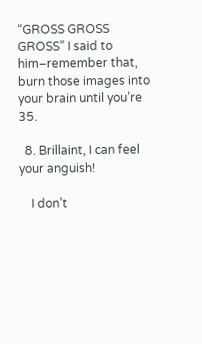“GROSS GROSS GROSS” I said to him–remember that, burn those images into your brain until you’re 35.

  8. Brillaint, I can feel your anguish!

    I don’t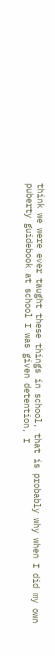think we were ever taught these things in school, that is probably why when I did my own puberty guidebook at school I was given detention, I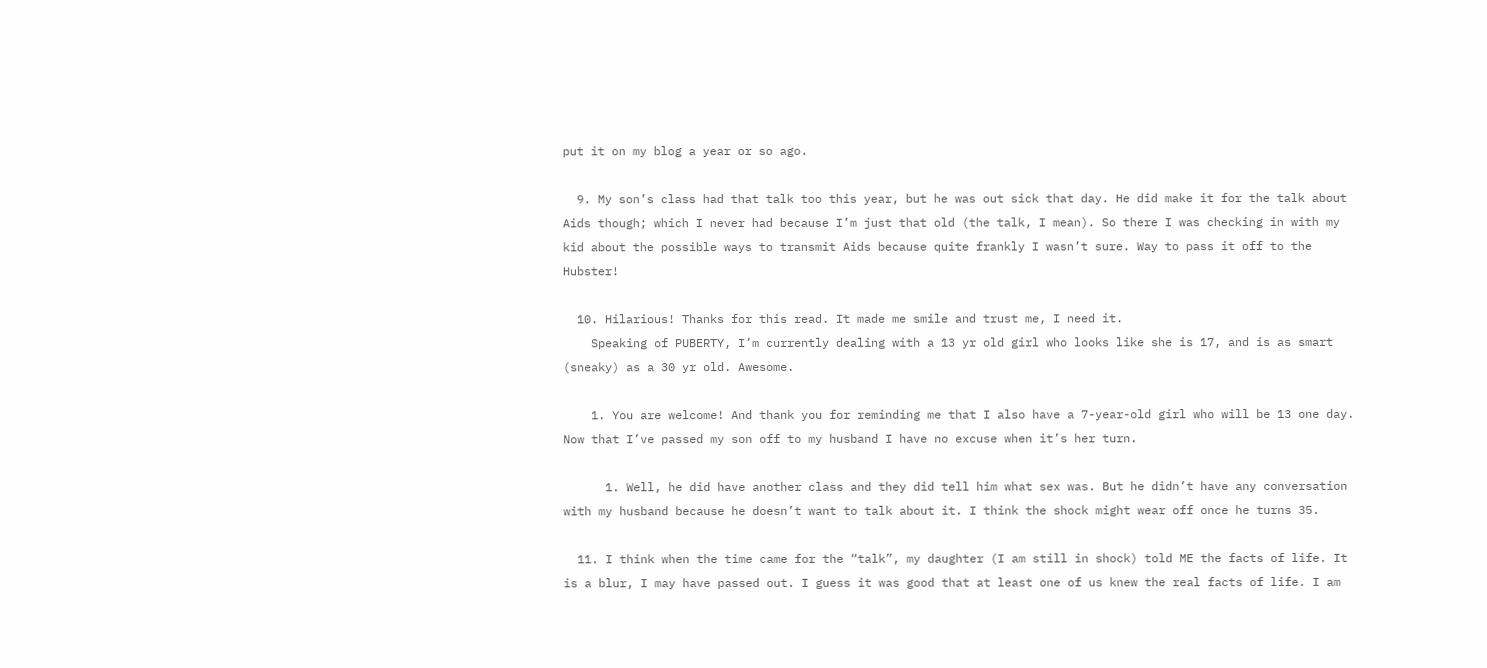put it on my blog a year or so ago.

  9. My son’s class had that talk too this year, but he was out sick that day. He did make it for the talk about Aids though; which I never had because I’m just that old (the talk, I mean). So there I was checking in with my kid about the possible ways to transmit Aids because quite frankly I wasn’t sure. Way to pass it off to the Hubster!

  10. Hilarious! Thanks for this read. It made me smile and trust me, I need it.
    Speaking of PUBERTY, I’m currently dealing with a 13 yr old girl who looks like she is 17, and is as smart (sneaky) as a 30 yr old. Awesome.

    1. You are welcome! And thank you for reminding me that I also have a 7-year-old girl who will be 13 one day. Now that I’ve passed my son off to my husband I have no excuse when it’s her turn.

      1. Well, he did have another class and they did tell him what sex was. But he didn’t have any conversation with my husband because he doesn’t want to talk about it. I think the shock might wear off once he turns 35.

  11. I think when the time came for the “talk”, my daughter (I am still in shock) told ME the facts of life. It is a blur, I may have passed out. I guess it was good that at least one of us knew the real facts of life. I am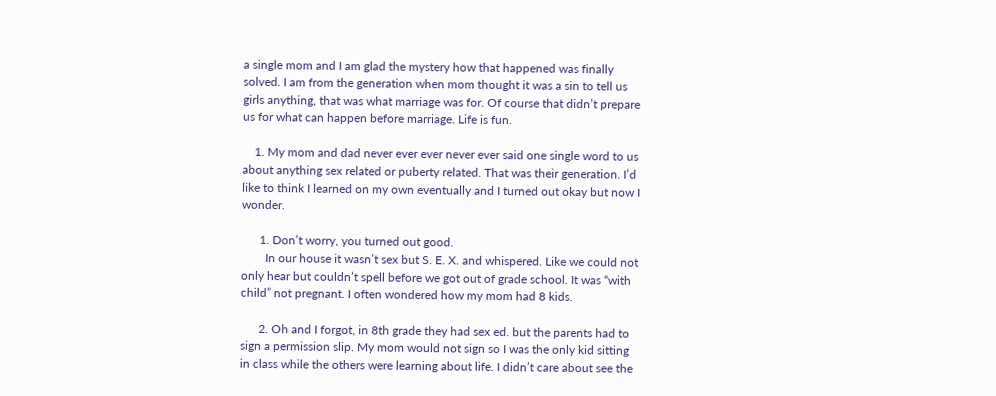a single mom and I am glad the mystery how that happened was finally solved. I am from the generation when mom thought it was a sin to tell us girls anything, that was what marriage was for. Of course that didn’t prepare us for what can happen before marriage. Life is fun.

    1. My mom and dad never ever ever never ever said one single word to us about anything sex related or puberty related. That was their generation. I’d like to think I learned on my own eventually and I turned out okay but now I wonder.

      1. Don’t worry, you turned out good.
        In our house it wasn’t sex but S. E. X. and whispered. Like we could not only hear but couldn’t spell before we got out of grade school. It was “with child” not pregnant. I often wondered how my mom had 8 kids.

      2. Oh and I forgot, in 8th grade they had sex ed. but the parents had to sign a permission slip. My mom would not sign so I was the only kid sitting in class while the others were learning about life. I didn’t care about see the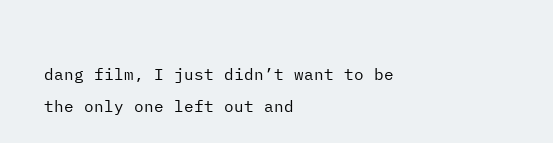dang film, I just didn’t want to be the only one left out and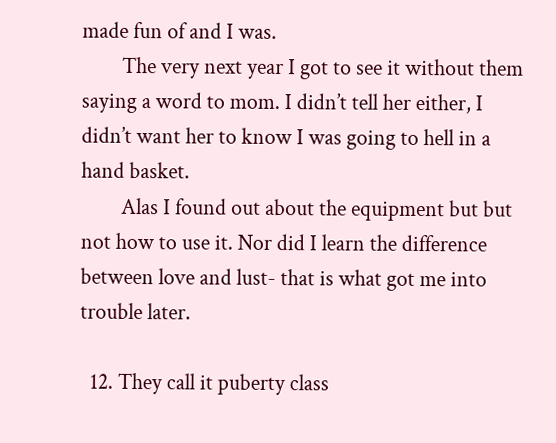made fun of and I was.
        The very next year I got to see it without them saying a word to mom. I didn’t tell her either, I didn’t want her to know I was going to hell in a hand basket.
        Alas I found out about the equipment but but not how to use it. Nor did I learn the difference between love and lust- that is what got me into trouble later.

  12. They call it puberty class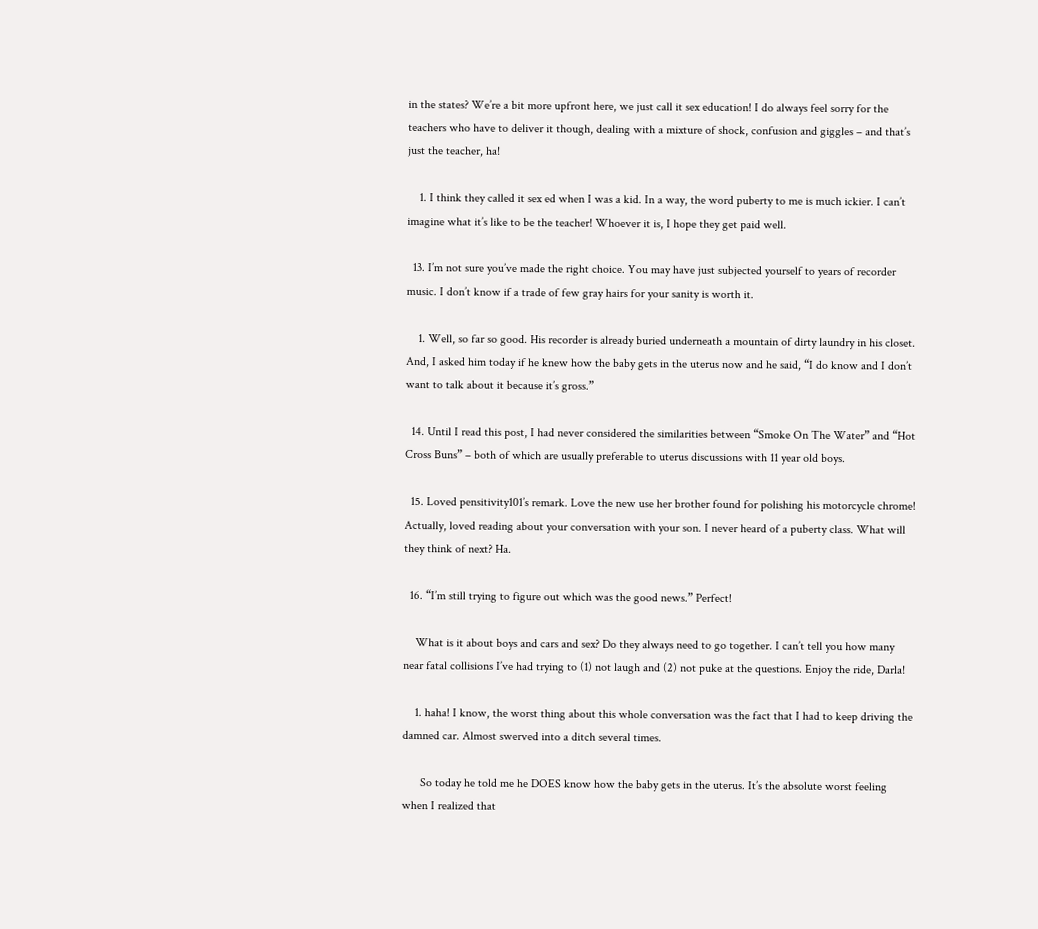in the states? We’re a bit more upfront here, we just call it sex education! I do always feel sorry for the teachers who have to deliver it though, dealing with a mixture of shock, confusion and giggles – and that’s just the teacher, ha!

    1. I think they called it sex ed when I was a kid. In a way, the word puberty to me is much ickier. I can’t imagine what it’s like to be the teacher! Whoever it is, I hope they get paid well.

  13. I’m not sure you’ve made the right choice. You may have just subjected yourself to years of recorder music. I don’t know if a trade of few gray hairs for your sanity is worth it.

    1. Well, so far so good. His recorder is already buried underneath a mountain of dirty laundry in his closet. And, I asked him today if he knew how the baby gets in the uterus now and he said, “I do know and I don’t want to talk about it because it’s gross.”

  14. Until I read this post, I had never considered the similarities between “Smoke On The Water” and “Hot Cross Buns” – both of which are usually preferable to uterus discussions with 11 year old boys.

  15. Loved pensitivity101’s remark. Love the new use her brother found for polishing his motorcycle chrome! Actually, loved reading about your conversation with your son. I never heard of a puberty class. What will they think of next? Ha.

  16. “I’m still trying to figure out which was the good news.” Perfect!

    What is it about boys and cars and sex? Do they always need to go together. I can’t tell you how many near fatal collisions I’ve had trying to (1) not laugh and (2) not puke at the questions. Enjoy the ride, Darla!

    1. haha! I know, the worst thing about this whole conversation was the fact that I had to keep driving the damned car. Almost swerved into a ditch several times.

      So today he told me he DOES know how the baby gets in the uterus. It’s the absolute worst feeling when I realized that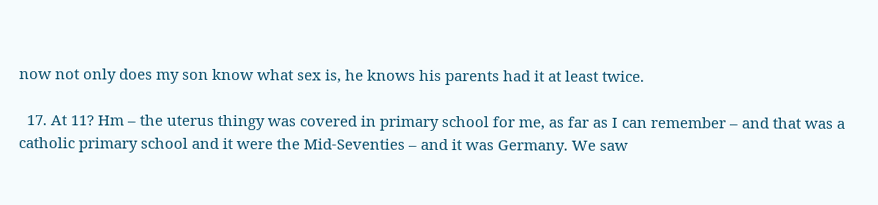now not only does my son know what sex is, he knows his parents had it at least twice.

  17. At 11? Hm – the uterus thingy was covered in primary school for me, as far as I can remember – and that was a catholic primary school and it were the Mid-Seventies – and it was Germany. We saw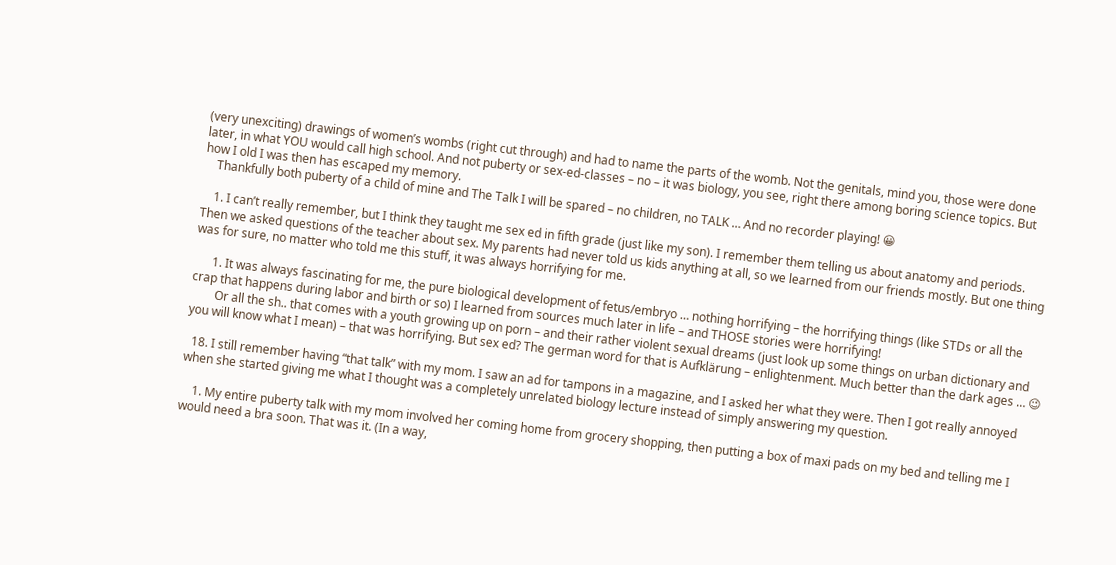(very unexciting) drawings of women’s wombs (right cut through) and had to name the parts of the womb. Not the genitals, mind you, those were done later, in what YOU would call high school. And not puberty or sex-ed-classes – no – it was biology, you see, right there among boring science topics. But how I old I was then has escaped my memory.
    Thankfully both puberty of a child of mine and The Talk I will be spared – no children, no TALK … And no recorder playing! 😀

    1. I can’t really remember, but I think they taught me sex ed in fifth grade (just like my son). I remember them telling us about anatomy and periods. Then we asked questions of the teacher about sex. My parents had never told us kids anything at all, so we learned from our friends mostly. But one thing was for sure, no matter who told me this stuff, it was always horrifying for me.

      1. It was always fascinating for me, the pure biological development of fetus/embryo … nothing horrifying – the horrifying things (like STDs or all the crap that happens during labor and birth or so) I learned from sources much later in life – and THOSE stories were horrifying!
        Or all the sh.. that comes with a youth growing up on porn – and their rather violent sexual dreams (just look up some things on urban dictionary and you will know what I mean) – that was horrifying. But sex ed? The german word for that is Aufklärung – enlightenment. Much better than the dark ages … 😉

  18. I still remember having “that talk” with my mom. I saw an ad for tampons in a magazine, and I asked her what they were. Then I got really annoyed when she started giving me what I thought was a completely unrelated biology lecture instead of simply answering my question.

    1. My entire puberty talk with my mom involved her coming home from grocery shopping, then putting a box of maxi pads on my bed and telling me I would need a bra soon. That was it. (In a way,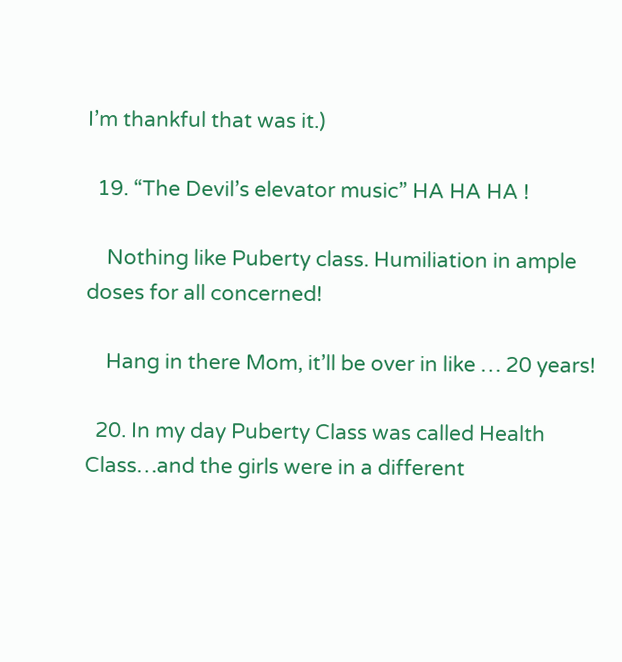I’m thankful that was it.)

  19. “The Devil’s elevator music” HA HA HA !

    Nothing like Puberty class. Humiliation in ample doses for all concerned!

    Hang in there Mom, it’ll be over in like … 20 years!

  20. In my day Puberty Class was called Health Class…and the girls were in a different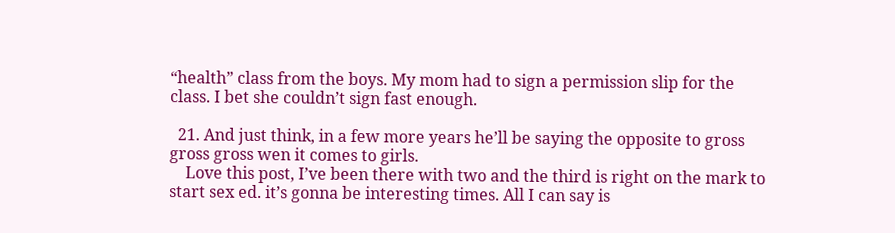“health” class from the boys. My mom had to sign a permission slip for the class. I bet she couldn’t sign fast enough.

  21. And just think, in a few more years he’ll be saying the opposite to gross gross gross wen it comes to girls.
    Love this post, I’ve been there with two and the third is right on the mark to start sex ed. it’s gonna be interesting times. All I can say is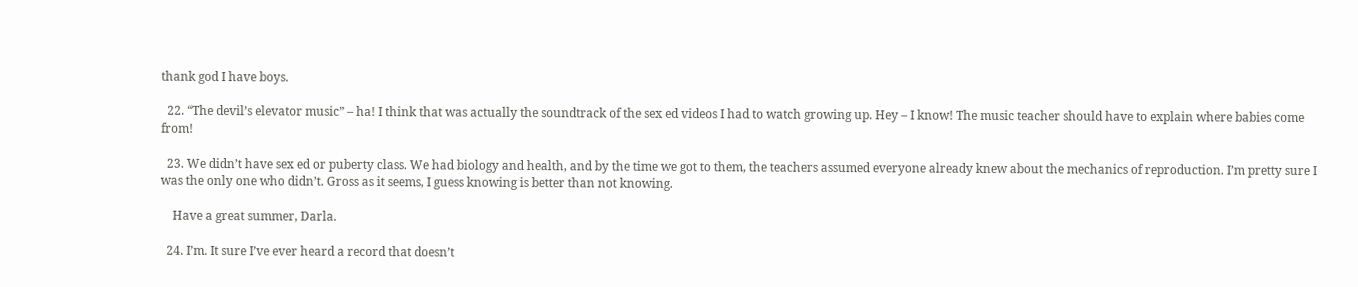thank god I have boys.

  22. “The devil’s elevator music” – ha! I think that was actually the soundtrack of the sex ed videos I had to watch growing up. Hey – I know! The music teacher should have to explain where babies come from!

  23. We didn’t have sex ed or puberty class. We had biology and health, and by the time we got to them, the teachers assumed everyone already knew about the mechanics of reproduction. I’m pretty sure I was the only one who didn’t. Gross as it seems, I guess knowing is better than not knowing.

    Have a great summer, Darla.

  24. I’m. It sure I’ve ever heard a record that doesn’t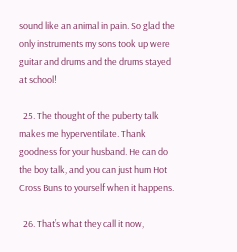sound like an animal in pain. So glad the only instruments my sons took up were guitar and drums and the drums stayed at school!

  25. The thought of the puberty talk makes me hyperventilate. Thank goodness for your husband. He can do the boy talk, and you can just hum Hot Cross Buns to yourself when it happens.

  26. That’s what they call it now,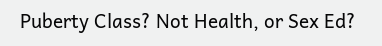Puberty Class? Not Health, or Sex Ed?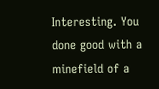Interesting. You done good with a minefield of a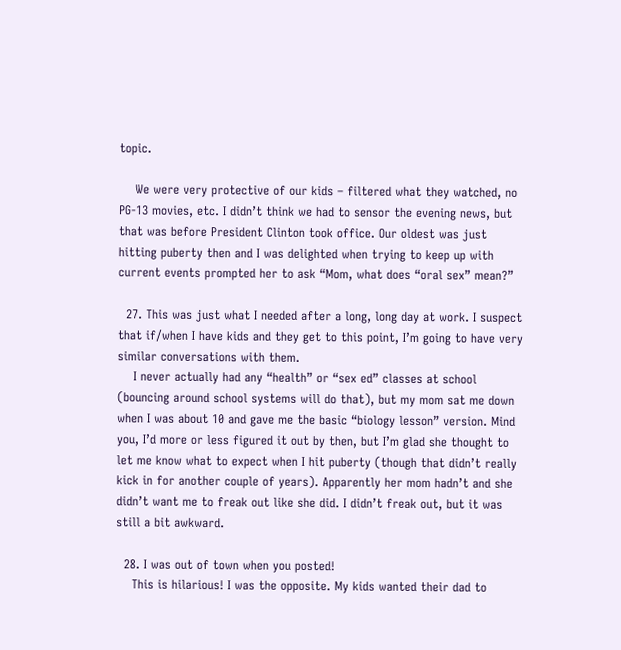topic.

    We were very protective of our kids – filtered what they watched, no PG-13 movies, etc. I didn’t think we had to sensor the evening news, but that was before President Clinton took office. Our oldest was just hitting puberty then and I was delighted when trying to keep up with current events prompted her to ask “Mom, what does “oral sex” mean?”

  27. This was just what I needed after a long, long day at work. I suspect that if/when I have kids and they get to this point, I’m going to have very similar conversations with them.
    I never actually had any “health” or “sex ed” classes at school (bouncing around school systems will do that), but my mom sat me down when I was about 10 and gave me the basic “biology lesson” version. Mind you, I’d more or less figured it out by then, but I’m glad she thought to let me know what to expect when I hit puberty (though that didn’t really kick in for another couple of years). Apparently her mom hadn’t and she didn’t want me to freak out like she did. I didn’t freak out, but it was still a bit awkward.

  28. I was out of town when you posted!
    This is hilarious! I was the opposite. My kids wanted their dad to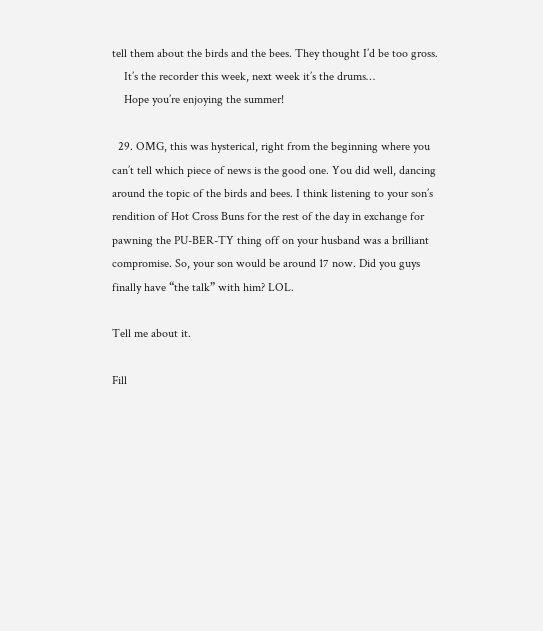tell them about the birds and the bees. They thought I’d be too gross.
    It’s the recorder this week, next week it’s the drums…
    Hope you’re enjoying the summer!

  29. OMG, this was hysterical, right from the beginning where you can’t tell which piece of news is the good one. You did well, dancing around the topic of the birds and bees. I think listening to your son’s rendition of Hot Cross Buns for the rest of the day in exchange for pawning the PU-BER-TY thing off on your husband was a brilliant compromise. So, your son would be around 17 now. Did you guys finally have “the talk” with him? LOL.

Tell me about it.

Fill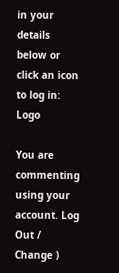in your details below or click an icon to log in: Logo

You are commenting using your account. Log Out /  Change )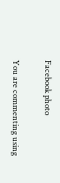Facebook photo

You are commenting using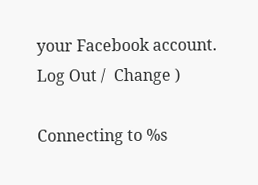your Facebook account. Log Out /  Change )

Connecting to %s